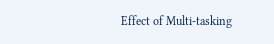Effect of Multi-tasking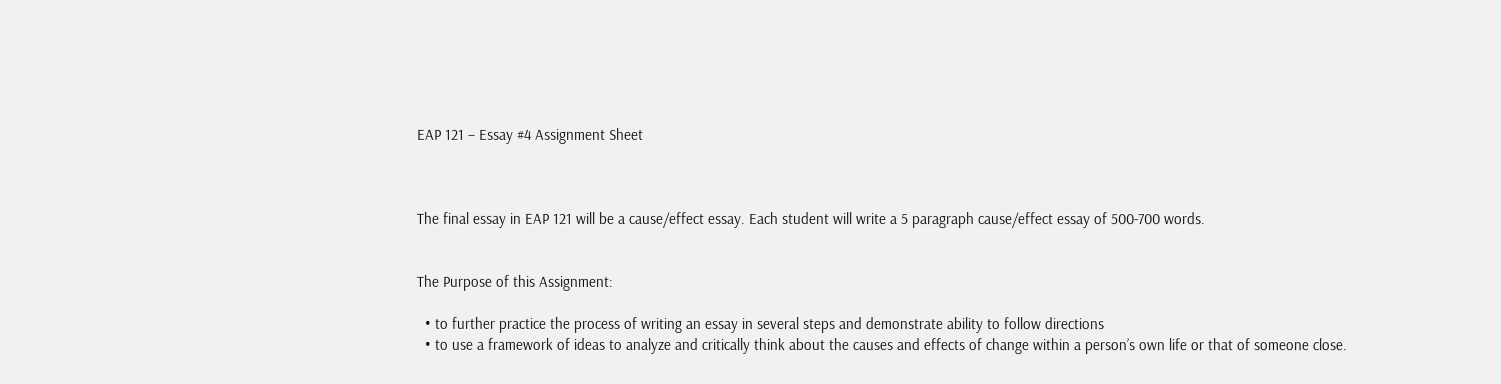EAP 121 – Essay #4 Assignment Sheet



The final essay in EAP 121 will be a cause/effect essay. Each student will write a 5 paragraph cause/effect essay of 500-700 words.


The Purpose of this Assignment:

  • to further practice the process of writing an essay in several steps and demonstrate ability to follow directions
  • to use a framework of ideas to analyze and critically think about the causes and effects of change within a person’s own life or that of someone close.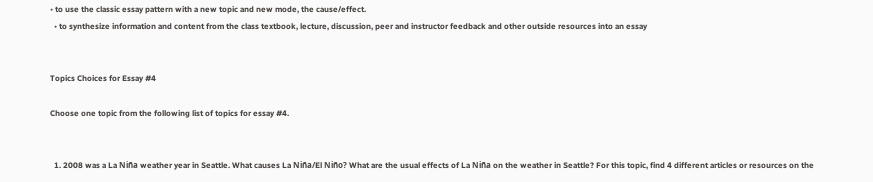• to use the classic essay pattern with a new topic and new mode, the cause/effect.
  • to synthesize information and content from the class textbook, lecture, discussion, peer and instructor feedback and other outside resources into an essay


Topics Choices for Essay #4

Choose one topic from the following list of topics for essay #4.


  1. 2008 was a La Niña weather year in Seattle. What causes La Niña/El Niño? What are the usual effects of La Niña on the weather in Seattle? For this topic, find 4 different articles or resources on the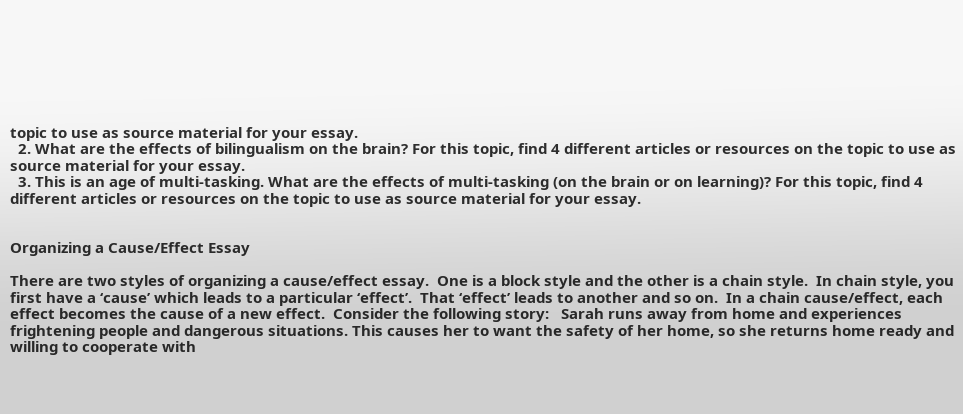topic to use as source material for your essay.
  2. What are the effects of bilingualism on the brain? For this topic, find 4 different articles or resources on the topic to use as source material for your essay.
  3. This is an age of multi-tasking. What are the effects of multi-tasking (on the brain or on learning)? For this topic, find 4 different articles or resources on the topic to use as source material for your essay.


Organizing a Cause/Effect Essay

There are two styles of organizing a cause/effect essay.  One is a block style and the other is a chain style.  In chain style, you first have a ‘cause’ which leads to a particular ‘effect’.  That ‘effect’ leads to another and so on.  In a chain cause/effect, each effect becomes the cause of a new effect.  Consider the following story:   Sarah runs away from home and experiences frightening people and dangerous situations. This causes her to want the safety of her home, so she returns home ready and willing to cooperate with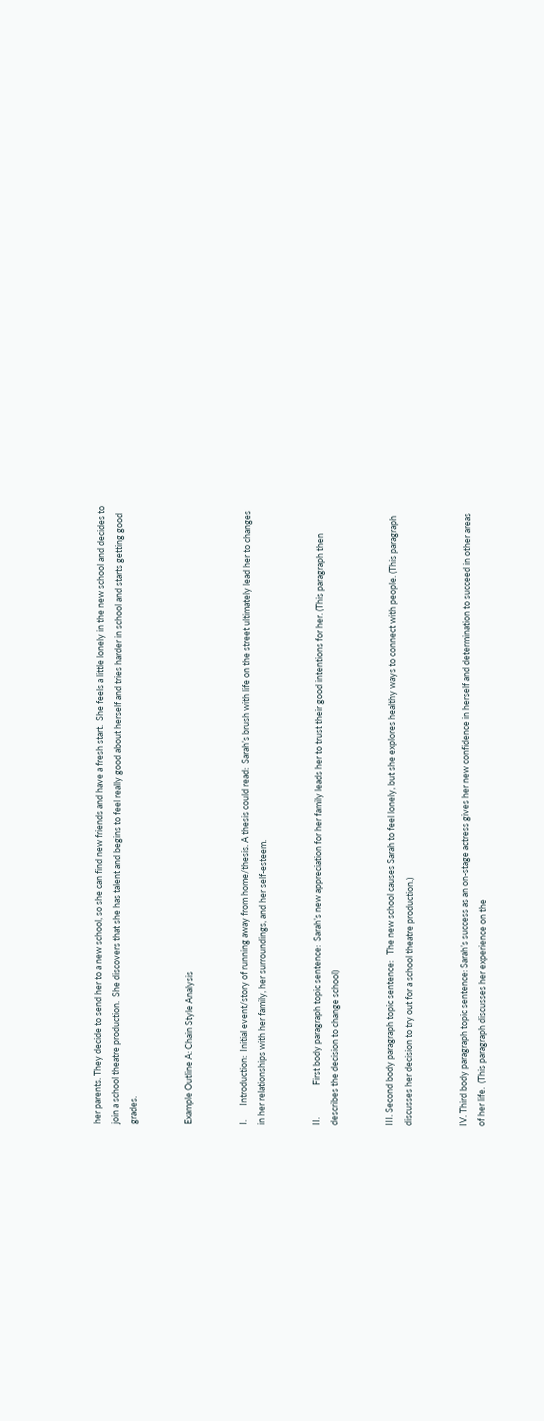her parents. They decide to send her to a new school, so she can find new friends and have a fresh start.  She feels a little lonely in the new school and decides to join a school theatre production.  She discovers that she has talent and begins to feel really good about herself and tries harder in school and starts getting good grades.


Example Outline A: Chain Style Analysis


I.       Introduction:  Initial event/story of running away from home/thesis. A thesis could read:  Sarah’s brush with life on the street ultimately lead her to changes in her relationships with her family, her surroundings, and her self-esteem.


II.                First body paragraph topic sentence:  Sarah’s new appreciation for her family leads her to trust their good intentions for her. (This paragraph then describes the decision to change school)


III. Second body paragraph topic sentence:   The new school causes Sarah to feel lonely, but she explores healthy ways to connect with people. (This paragraph discusses her decision to try out for a school theatre production.)


IV. Third body paragraph topic sentence: Sarah’s success as an on-stage actress gives her new confidence in herself and determination to succeed in other areas of her life.  (This paragraph discusses her experience on the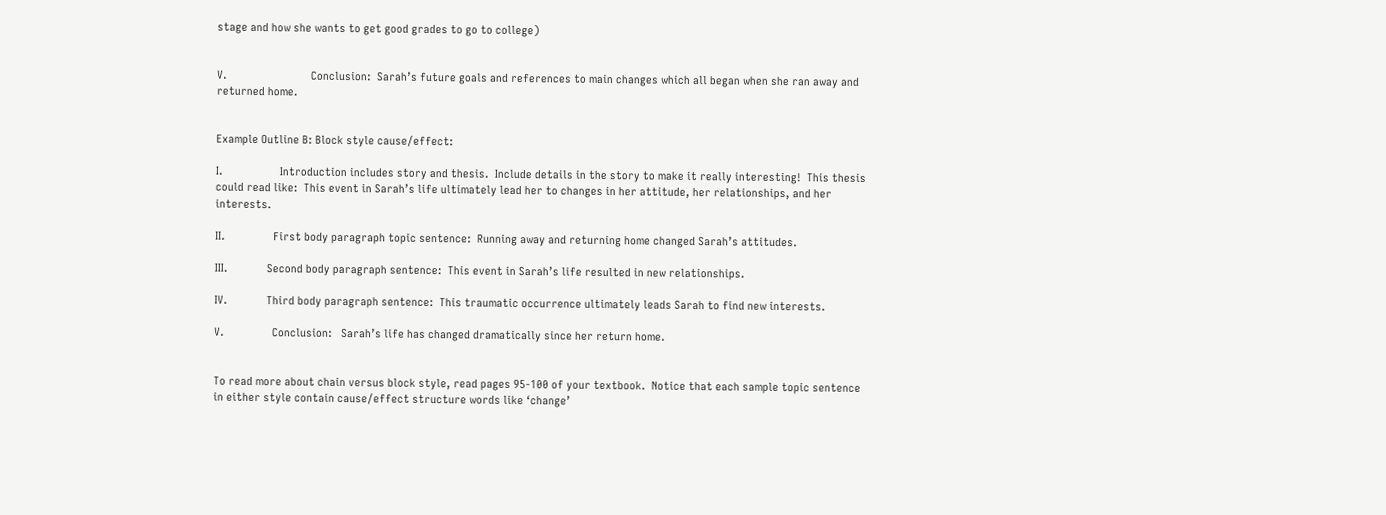stage and how she wants to get good grades to go to college)


V.                            Conclusion:  Sarah’s future goals and references to main changes which all began when she ran away and returned home.


Example Outline B: Block style cause/effect:

I.                   Introduction includes story and thesis.  Include details in the story to make it really interesting!  This thesis could read like:  This event in Sarah’s life ultimately lead her to changes in her attitude, her relationships, and her interests.

II.                First body paragraph topic sentence:  Running away and returning home changed Sarah’s attitudes.

III.             Second body paragraph sentence:  This event in Sarah’s life resulted in new relationships.

IV.             Third body paragraph sentence:  This traumatic occurrence ultimately leads Sarah to find new interests.

V.                Conclusion:   Sarah’s life has changed dramatically since her return home.


To read more about chain versus block style, read pages 95-100 of your textbook.  Notice that each sample topic sentence in either style contain cause/effect structure words like ‘change’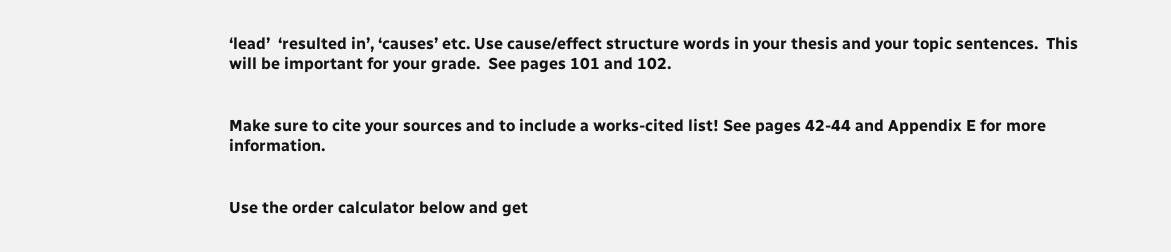‘lead’  ‘resulted in’, ‘causes’ etc. Use cause/effect structure words in your thesis and your topic sentences.  This will be important for your grade.  See pages 101 and 102.


Make sure to cite your sources and to include a works-cited list! See pages 42-44 and Appendix E for more information.


Use the order calculator below and get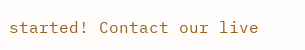started! Contact our live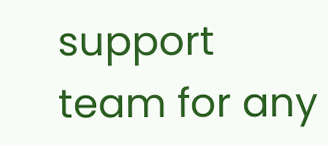support team for any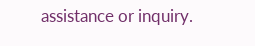assistance or inquiry.